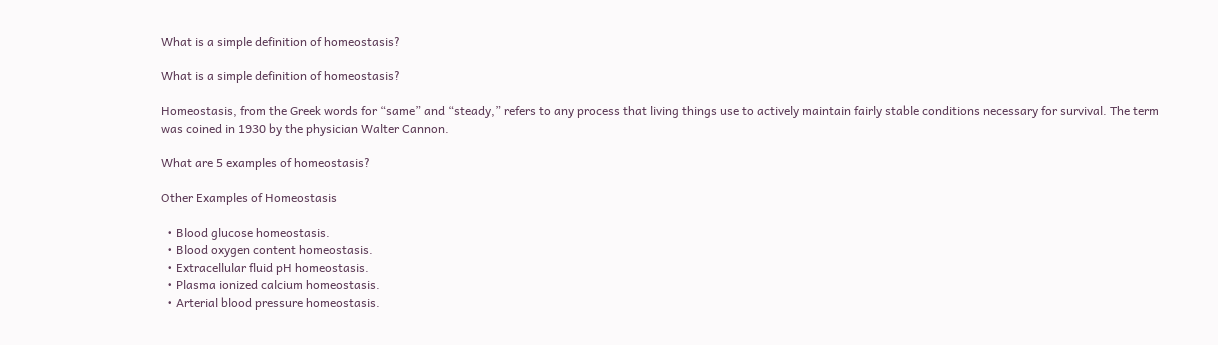What is a simple definition of homeostasis?

What is a simple definition of homeostasis?

Homeostasis, from the Greek words for “same” and “steady,” refers to any process that living things use to actively maintain fairly stable conditions necessary for survival. The term was coined in 1930 by the physician Walter Cannon.

What are 5 examples of homeostasis?

Other Examples of Homeostasis

  • Blood glucose homeostasis.
  • Blood oxygen content homeostasis.
  • Extracellular fluid pH homeostasis.
  • Plasma ionized calcium homeostasis.
  • Arterial blood pressure homeostasis.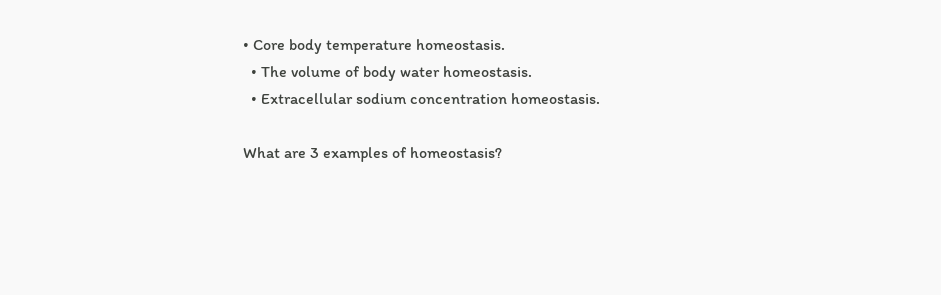• Core body temperature homeostasis.
  • The volume of body water homeostasis.
  • Extracellular sodium concentration homeostasis.

What are 3 examples of homeostasis?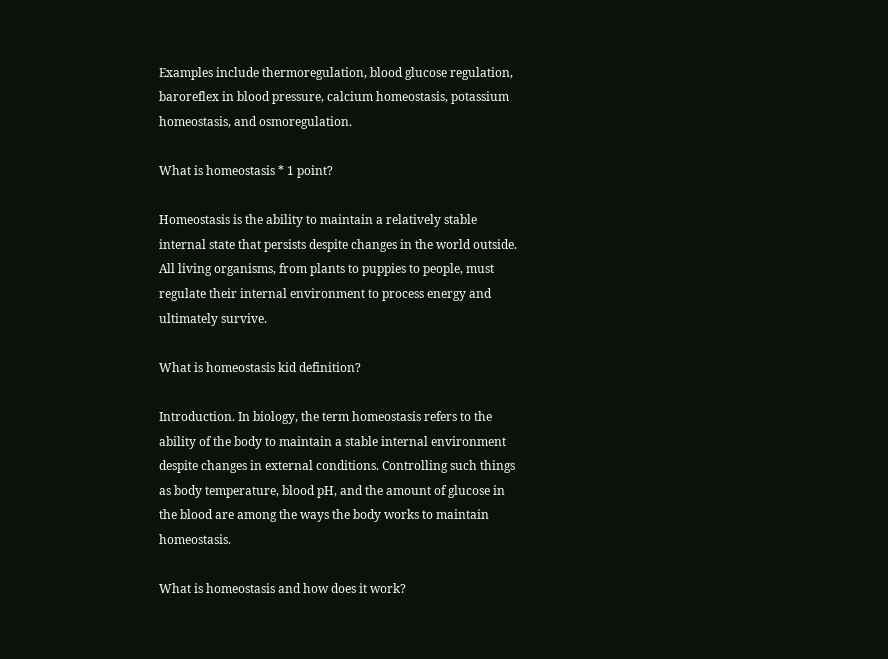Examples include thermoregulation, blood glucose regulation, baroreflex in blood pressure, calcium homeostasis, potassium homeostasis, and osmoregulation.

What is homeostasis * 1 point?

Homeostasis is the ability to maintain a relatively stable internal state that persists despite changes in the world outside. All living organisms, from plants to puppies to people, must regulate their internal environment to process energy and ultimately survive.

What is homeostasis kid definition?

Introduction. In biology, the term homeostasis refers to the ability of the body to maintain a stable internal environment despite changes in external conditions. Controlling such things as body temperature, blood pH, and the amount of glucose in the blood are among the ways the body works to maintain homeostasis.

What is homeostasis and how does it work?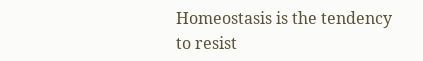Homeostasis is the tendency to resist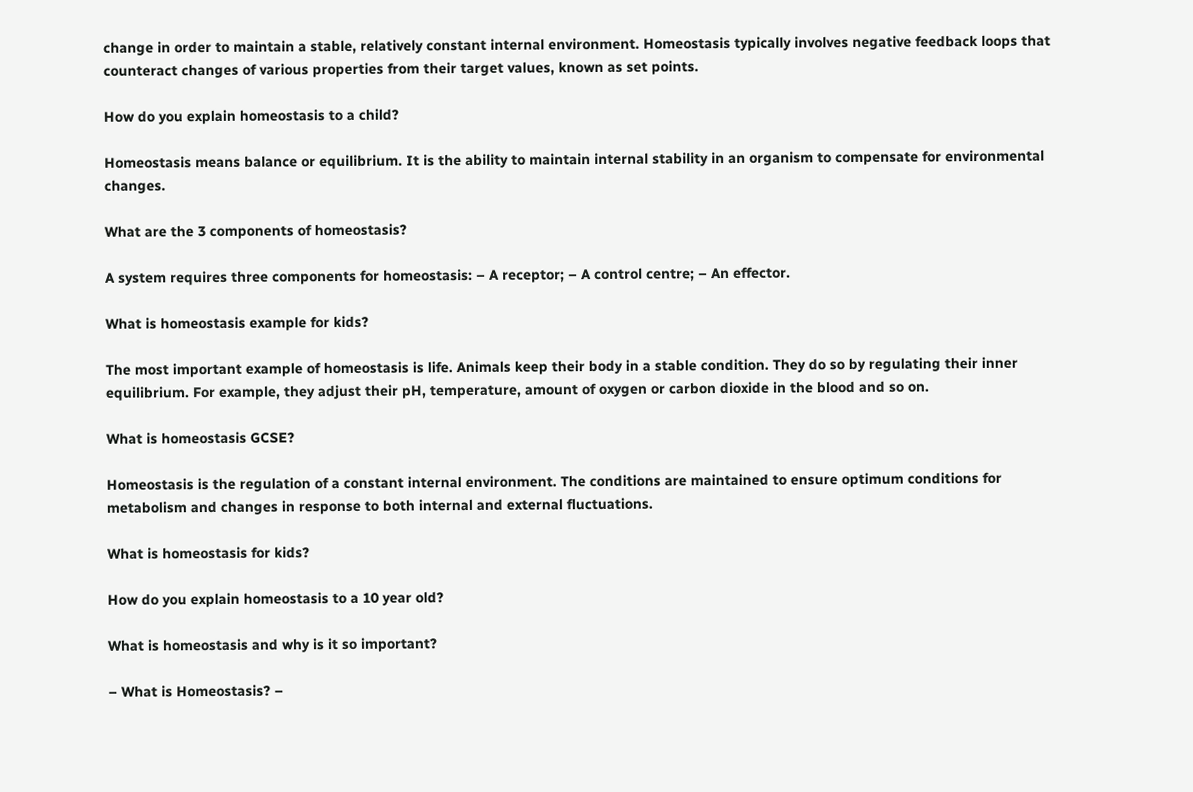change in order to maintain a stable, relatively constant internal environment. Homeostasis typically involves negative feedback loops that counteract changes of various properties from their target values, known as set points.

How do you explain homeostasis to a child?

Homeostasis means balance or equilibrium. It is the ability to maintain internal stability in an organism to compensate for environmental changes.

What are the 3 components of homeostasis?

A system requires three components for homeostasis: – A receptor; – A control centre; – An effector.

What is homeostasis example for kids?

The most important example of homeostasis is life. Animals keep their body in a stable condition. They do so by regulating their inner equilibrium. For example, they adjust their pH, temperature, amount of oxygen or carbon dioxide in the blood and so on.

What is homeostasis GCSE?

Homeostasis is the regulation of a constant internal environment. The conditions are maintained to ensure optimum conditions for metabolism and changes in response to both internal and external fluctuations.

What is homeostasis for kids?

How do you explain homeostasis to a 10 year old?

What is homeostasis and why is it so important?

– What is Homeostasis? –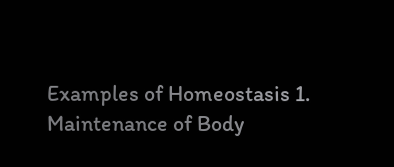Examples of Homeostasis 1. Maintenance of Body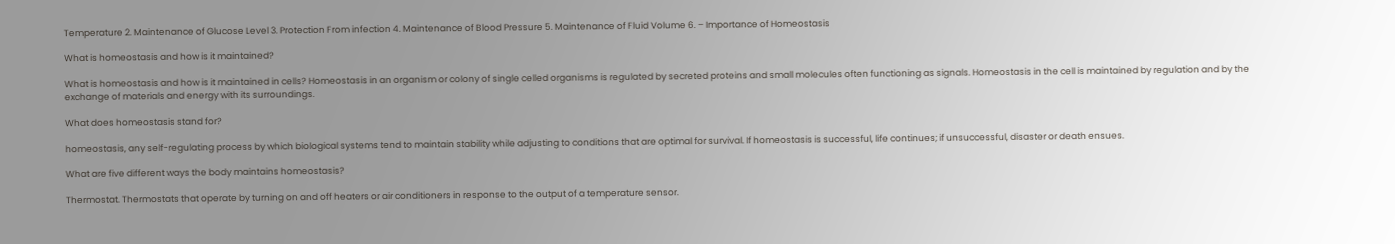Temperature 2. Maintenance of Glucose Level 3. Protection From infection 4. Maintenance of Blood Pressure 5. Maintenance of Fluid Volume 6. – Importance of Homeostasis

What is homeostasis and how is it maintained?

What is homeostasis and how is it maintained in cells? Homeostasis in an organism or colony of single celled organisms is regulated by secreted proteins and small molecules often functioning as signals. Homeostasis in the cell is maintained by regulation and by the exchange of materials and energy with its surroundings.

What does homeostasis stand for?

homeostasis, any self-regulating process by which biological systems tend to maintain stability while adjusting to conditions that are optimal for survival. If homeostasis is successful, life continues; if unsuccessful, disaster or death ensues.

What are five different ways the body maintains homeostasis?

Thermostat. Thermostats that operate by turning on and off heaters or air conditioners in response to the output of a temperature sensor.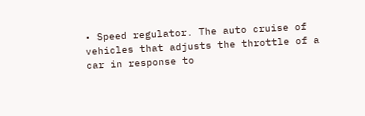• Speed regulator. The auto cruise of vehicles that adjusts the throttle of a car in response to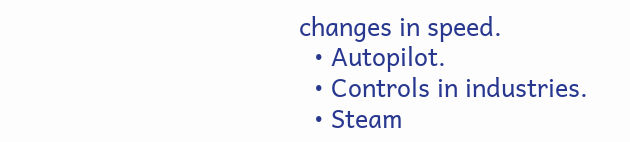changes in speed.
  • Autopilot.
  • Controls in industries.
  • Steam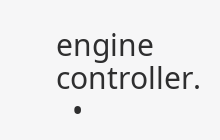engine controller.
  •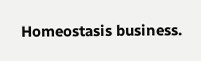Homeostasis business.